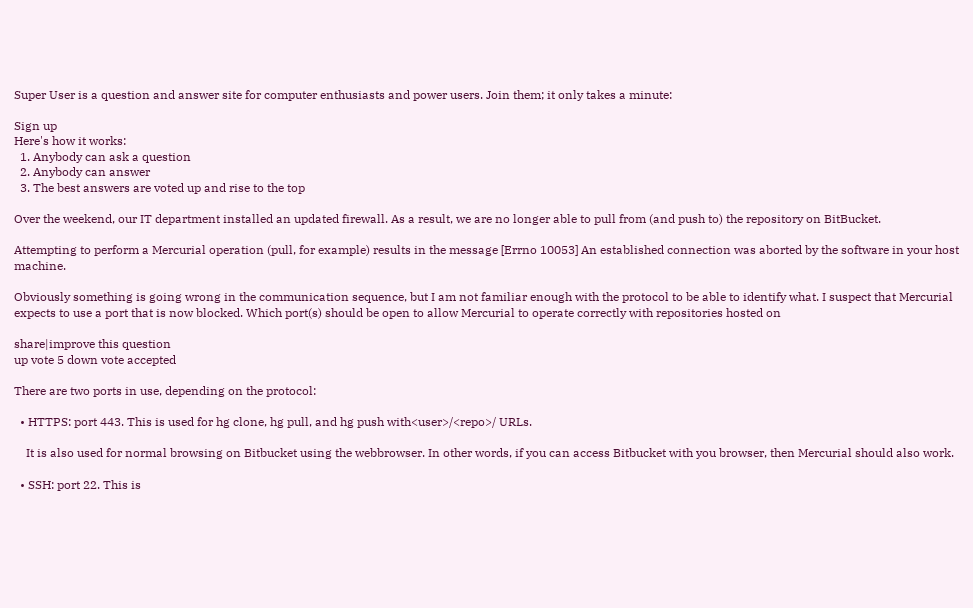Super User is a question and answer site for computer enthusiasts and power users. Join them; it only takes a minute:

Sign up
Here's how it works:
  1. Anybody can ask a question
  2. Anybody can answer
  3. The best answers are voted up and rise to the top

Over the weekend, our IT department installed an updated firewall. As a result, we are no longer able to pull from (and push to) the repository on BitBucket.

Attempting to perform a Mercurial operation (pull, for example) results in the message [Errno 10053] An established connection was aborted by the software in your host machine.

Obviously something is going wrong in the communication sequence, but I am not familiar enough with the protocol to be able to identify what. I suspect that Mercurial expects to use a port that is now blocked. Which port(s) should be open to allow Mercurial to operate correctly with repositories hosted on

share|improve this question
up vote 5 down vote accepted

There are two ports in use, depending on the protocol:

  • HTTPS: port 443. This is used for hg clone, hg pull, and hg push with<user>/<repo>/ URLs.

    It is also used for normal browsing on Bitbucket using the webbrowser. In other words, if you can access Bitbucket with you browser, then Mercurial should also work.

  • SSH: port 22. This is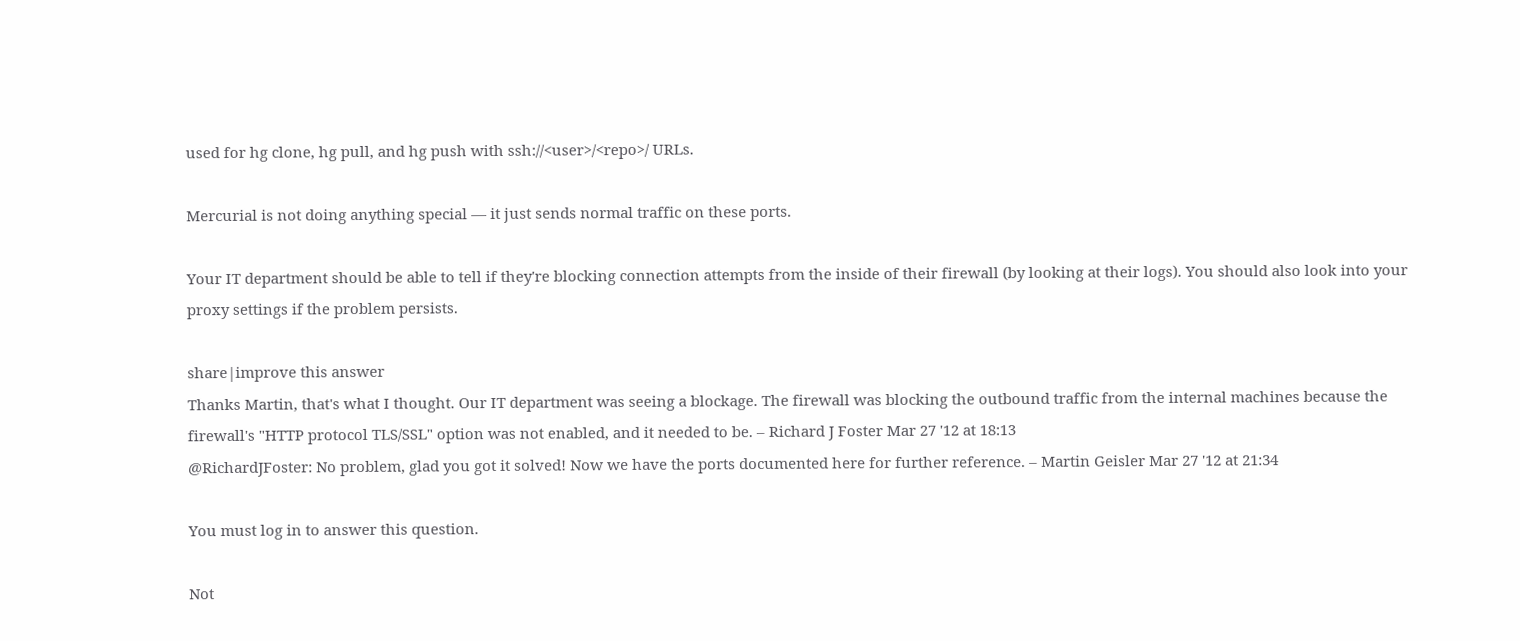used for hg clone, hg pull, and hg push with ssh://<user>/<repo>/ URLs.

Mercurial is not doing anything special — it just sends normal traffic on these ports.

Your IT department should be able to tell if they're blocking connection attempts from the inside of their firewall (by looking at their logs). You should also look into your proxy settings if the problem persists.

share|improve this answer
Thanks Martin, that's what I thought. Our IT department was seeing a blockage. The firewall was blocking the outbound traffic from the internal machines because the firewall's "HTTP protocol TLS/SSL" option was not enabled, and it needed to be. – Richard J Foster Mar 27 '12 at 18:13
@RichardJFoster: No problem, glad you got it solved! Now we have the ports documented here for further reference. – Martin Geisler Mar 27 '12 at 21:34

You must log in to answer this question.

Not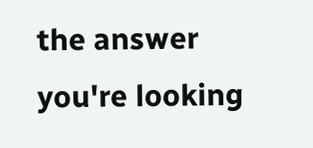the answer you're looking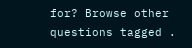for? Browse other questions tagged .